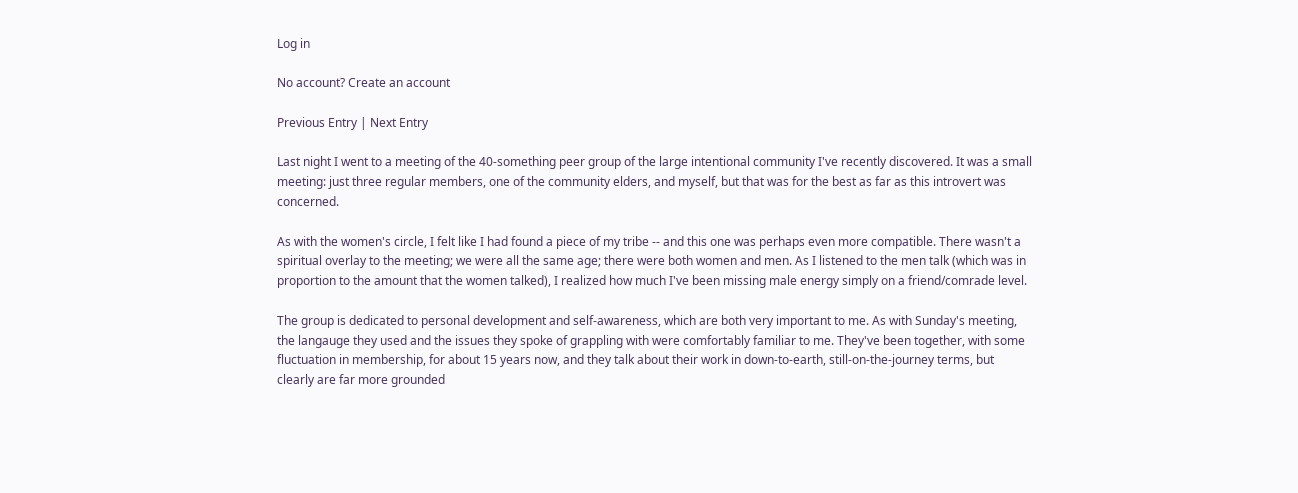Log in

No account? Create an account

Previous Entry | Next Entry

Last night I went to a meeting of the 40-something peer group of the large intentional community I've recently discovered. It was a small meeting: just three regular members, one of the community elders, and myself, but that was for the best as far as this introvert was concerned.

As with the women's circle, I felt like I had found a piece of my tribe -- and this one was perhaps even more compatible. There wasn't a spiritual overlay to the meeting; we were all the same age; there were both women and men. As I listened to the men talk (which was in proportion to the amount that the women talked), I realized how much I've been missing male energy simply on a friend/comrade level.

The group is dedicated to personal development and self-awareness, which are both very important to me. As with Sunday's meeting, the langauge they used and the issues they spoke of grappling with were comfortably familiar to me. They've been together, with some fluctuation in membership, for about 15 years now, and they talk about their work in down-to-earth, still-on-the-journey terms, but clearly are far more grounded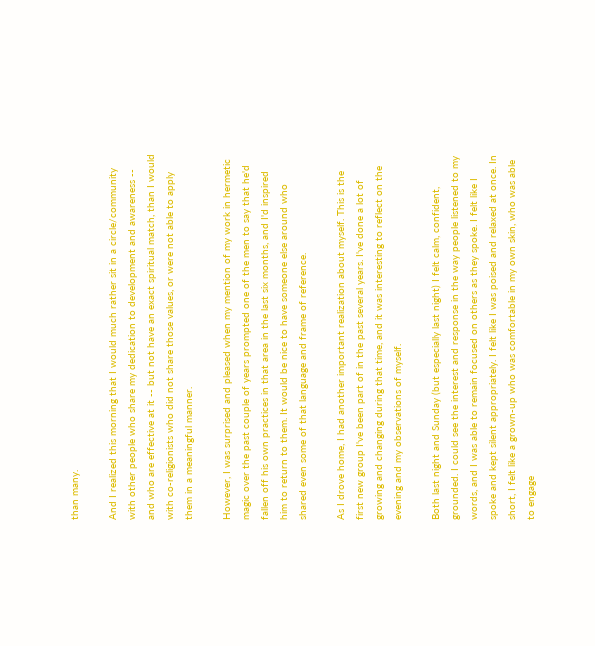than many.

And I realized this morning that I would much rather sit in a circle/community with other people who share my dedication to development and awareness -- and who are effective at it -- but not have an exact spiritual match, than I would with co-religionists who did not share those values, or were not able to apply them in a meaningful manner.

However, I was surprised and pleased when my mention of my work in hermetic magic over the past couple of years prompted one of the men to say that he'd fallen off his own practices in that area in the last six months, and I'd inspired him to return to them. It would be nice to have someone else around who shared even some of that language and frame of reference.

As I drove home, I had another important realization about myself. This is the first new group I've been part of in the past several years. I've done a lot of growing and changing during that time, and it was interesting to reflect on the evening and my observations of myself.

Both last night and Sunday (but especially last night) I felt calm, confident, grounded. I could see the interest and response in the way people listened to my words, and I was able to remain focused on others as they spoke. I felt like I spoke and kept silent appropriately. I felt like I was poised and relaxed at once. In short, I felt like a grown-up who was comfortable in my own skin, who was able to engage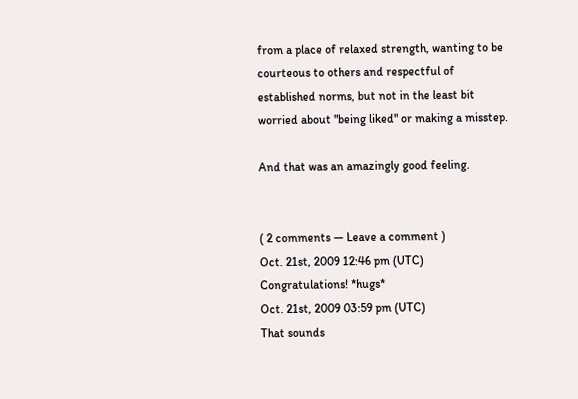from a place of relaxed strength, wanting to be courteous to others and respectful of established norms, but not in the least bit worried about "being liked" or making a misstep.

And that was an amazingly good feeling.


( 2 comments — Leave a comment )
Oct. 21st, 2009 12:46 pm (UTC)
Congratulations! *hugs*
Oct. 21st, 2009 03:59 pm (UTC)
That sounds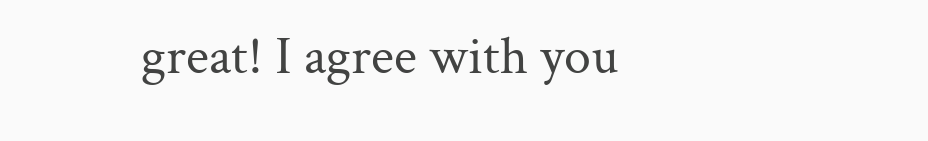great! I agree with you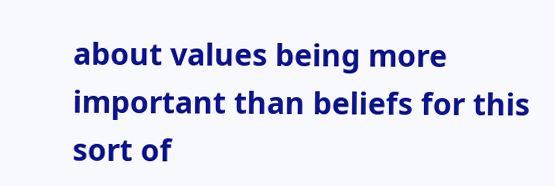about values being more important than beliefs for this sort of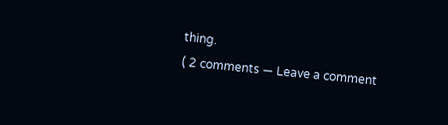thing.
( 2 comments — Leave a comment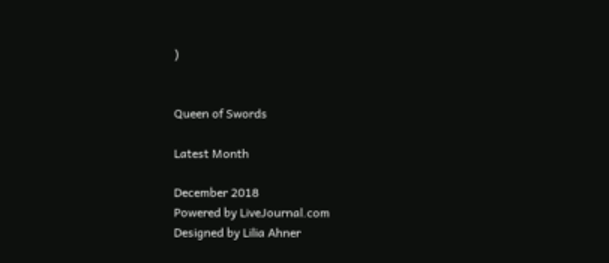)


Queen of Swords

Latest Month

December 2018
Powered by LiveJournal.com
Designed by Lilia Ahner